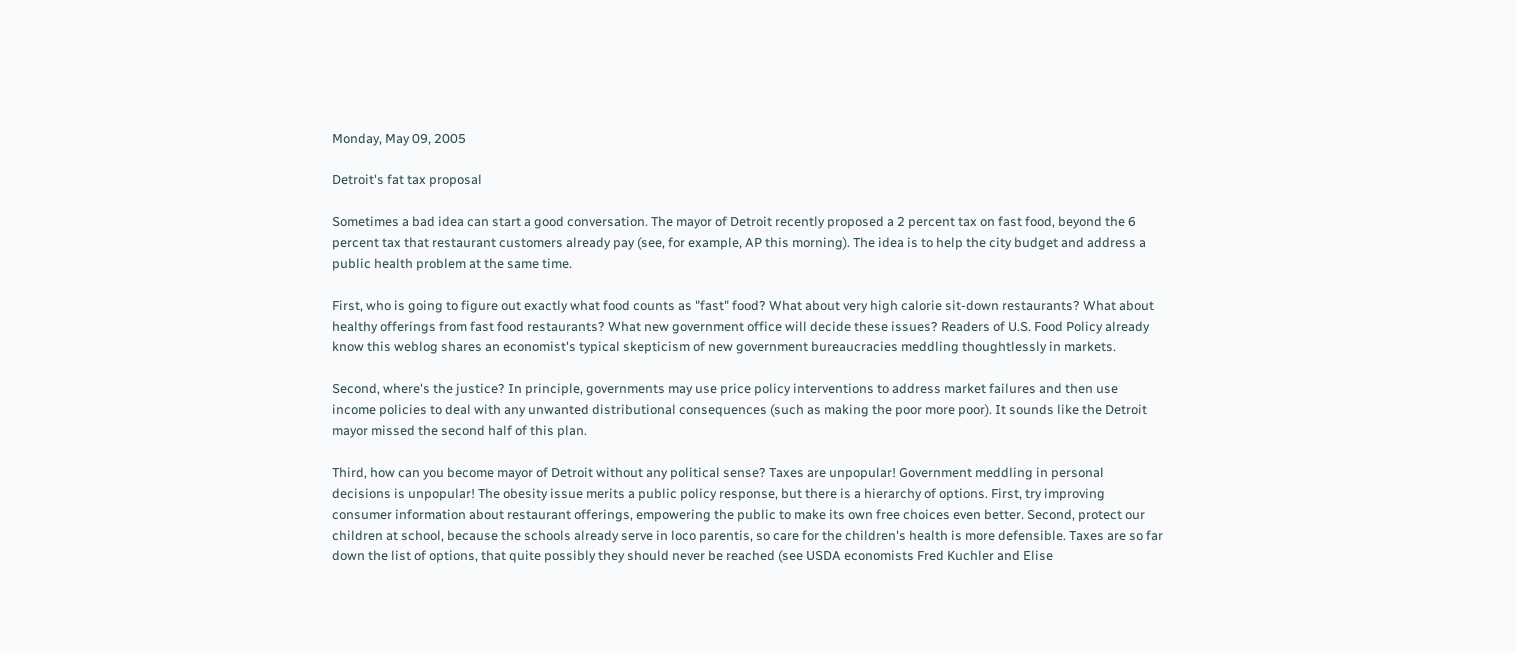Monday, May 09, 2005

Detroit's fat tax proposal

Sometimes a bad idea can start a good conversation. The mayor of Detroit recently proposed a 2 percent tax on fast food, beyond the 6 percent tax that restaurant customers already pay (see, for example, AP this morning). The idea is to help the city budget and address a public health problem at the same time.

First, who is going to figure out exactly what food counts as "fast" food? What about very high calorie sit-down restaurants? What about healthy offerings from fast food restaurants? What new government office will decide these issues? Readers of U.S. Food Policy already know this weblog shares an economist's typical skepticism of new government bureaucracies meddling thoughtlessly in markets.

Second, where's the justice? In principle, governments may use price policy interventions to address market failures and then use income policies to deal with any unwanted distributional consequences (such as making the poor more poor). It sounds like the Detroit mayor missed the second half of this plan.

Third, how can you become mayor of Detroit without any political sense? Taxes are unpopular! Government meddling in personal decisions is unpopular! The obesity issue merits a public policy response, but there is a hierarchy of options. First, try improving consumer information about restaurant offerings, empowering the public to make its own free choices even better. Second, protect our children at school, because the schools already serve in loco parentis, so care for the children's health is more defensible. Taxes are so far down the list of options, that quite possibly they should never be reached (see USDA economists Fred Kuchler and Elise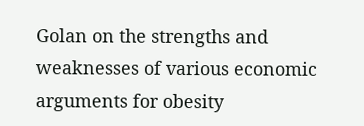Golan on the strengths and weaknesses of various economic arguments for obesity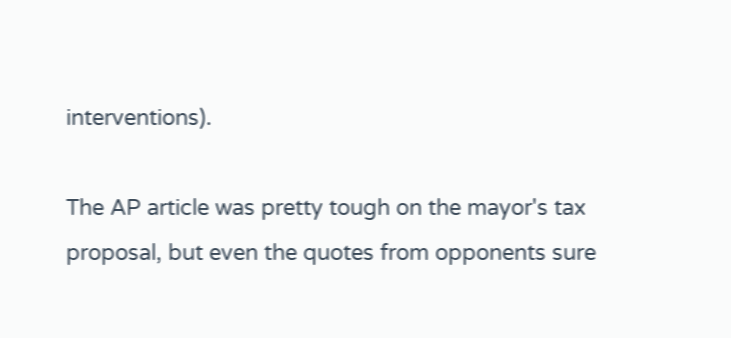interventions).

The AP article was pretty tough on the mayor's tax proposal, but even the quotes from opponents sure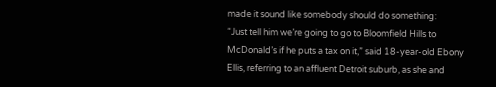made it sound like somebody should do something:
“Just tell him we’re going to go to Bloomfield Hills to McDonald’s if he puts a tax on it,” said 18-year-old Ebony Ellis, referring to an affluent Detroit suburb, as she and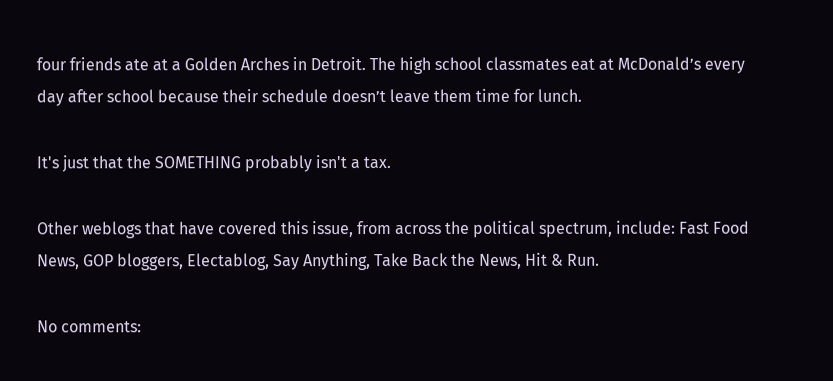four friends ate at a Golden Arches in Detroit. The high school classmates eat at McDonald’s every day after school because their schedule doesn’t leave them time for lunch.

It's just that the SOMETHING probably isn't a tax.

Other weblogs that have covered this issue, from across the political spectrum, include: Fast Food News, GOP bloggers, Electablog, Say Anything, Take Back the News, Hit & Run.

No comments: